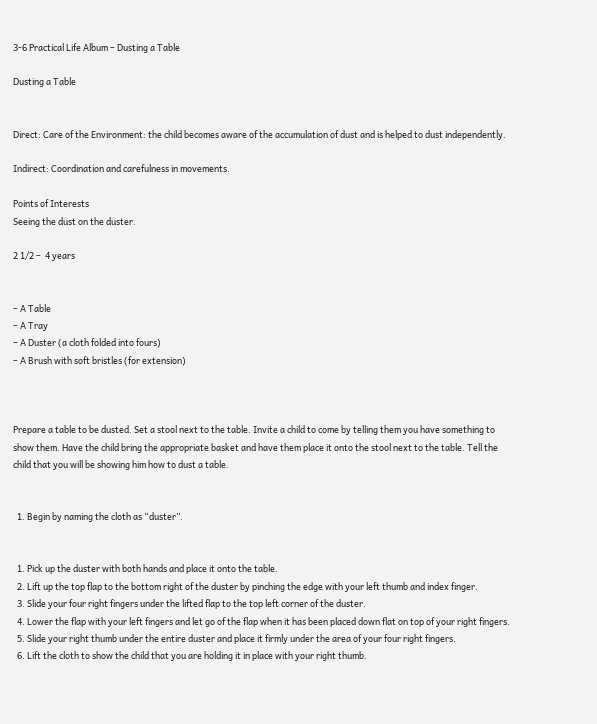3-6 Practical Life Album – Dusting a Table

Dusting a Table


Direct: Care of the Environment: the child becomes aware of the accumulation of dust and is helped to dust independently.

Indirect: Coordination and carefulness in movements.

Points of Interests
Seeing the dust on the duster.

2 1/2 –  4 years


– A Table
– A Tray
– A Duster (a cloth folded into fours)
– A Brush with soft bristles (for extension)



Prepare a table to be dusted. Set a stool next to the table. Invite a child to come by telling them you have something to show them. Have the child bring the appropriate basket and have them place it onto the stool next to the table. Tell the child that you will be showing him how to dust a table.


  1. Begin by naming the cloth as “duster”.


  1. Pick up the duster with both hands and place it onto the table.
  2. Lift up the top flap to the bottom right of the duster by pinching the edge with your left thumb and index finger.
  3. Slide your four right fingers under the lifted flap to the top left corner of the duster.
  4. Lower the flap with your left fingers and let go of the flap when it has been placed down flat on top of your right fingers.
  5. Slide your right thumb under the entire duster and place it firmly under the area of your four right fingers.
  6. Lift the cloth to show the child that you are holding it in place with your right thumb.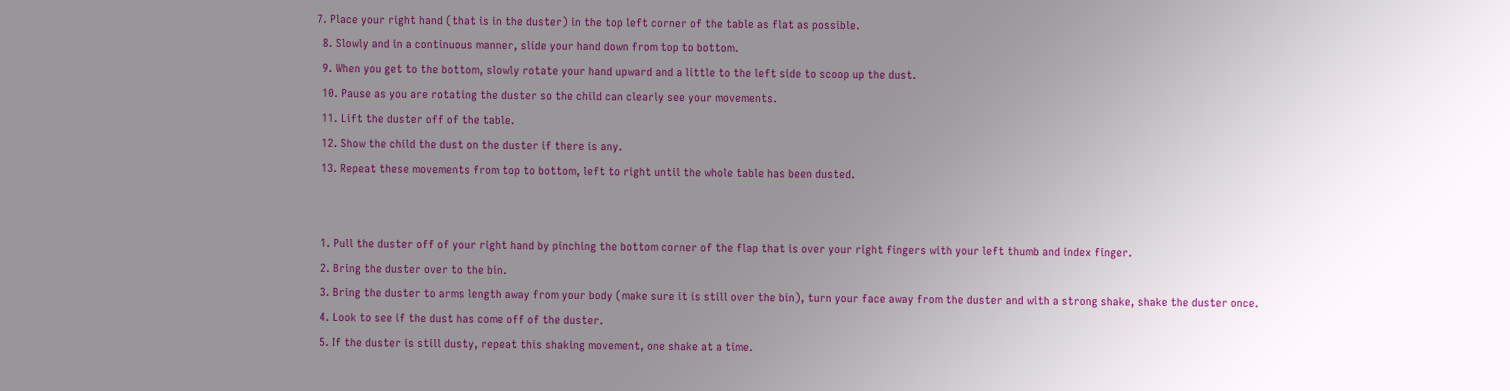7. Place your right hand (that is in the duster) in the top left corner of the table as flat as possible.
  8. Slowly and in a continuous manner, slide your hand down from top to bottom.
  9. When you get to the bottom, slowly rotate your hand upward and a little to the left side to scoop up the dust.
  10. Pause as you are rotating the duster so the child can clearly see your movements.
  11. Lift the duster off of the table.
  12. Show the child the dust on the duster if there is any.
  13. Repeat these movements from top to bottom, left to right until the whole table has been dusted.


  1. Pull the duster off of your right hand by pinching the bottom corner of the flap that is over your right fingers with your left thumb and index finger.
  2. Bring the duster over to the bin.
  3. Bring the duster to arms length away from your body (make sure it is still over the bin), turn your face away from the duster and with a strong shake, shake the duster once.
  4. Look to see if the dust has come off of the duster.
  5. If the duster is still dusty, repeat this shaking movement, one shake at a time.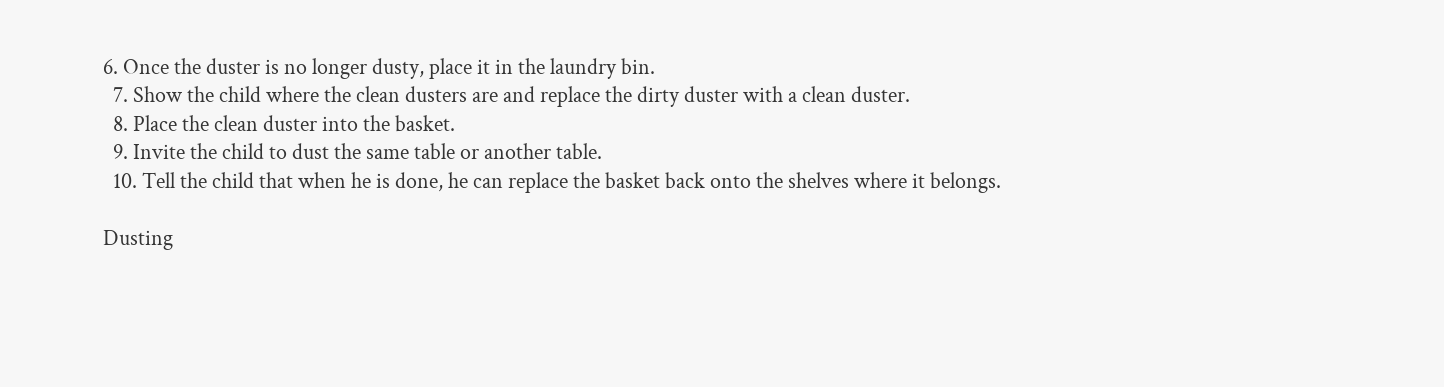6. Once the duster is no longer dusty, place it in the laundry bin.
  7. Show the child where the clean dusters are and replace the dirty duster with a clean duster.
  8. Place the clean duster into the basket.
  9. Invite the child to dust the same table or another table.
  10. Tell the child that when he is done, he can replace the basket back onto the shelves where it belongs.

Dusting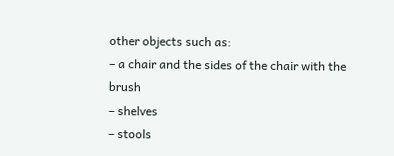other objects such as:
– a chair and the sides of the chair with the brush
– shelves
– stools